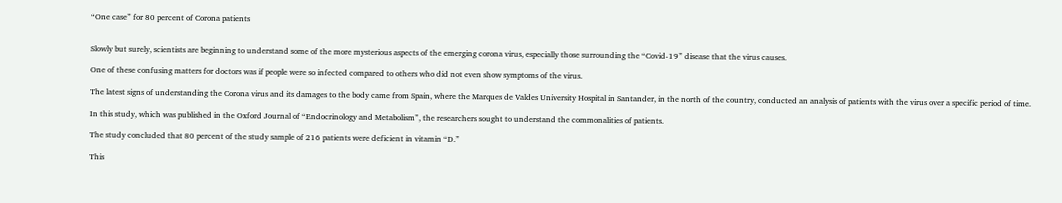“One case” for 80 percent of Corona patients


Slowly but surely, scientists are beginning to understand some of the more mysterious aspects of the emerging corona virus, especially those surrounding the “Covid-19” disease that the virus causes.

One of these confusing matters for doctors was if people were so infected compared to others who did not even show symptoms of the virus.

The latest signs of understanding the Corona virus and its damages to the body came from Spain, where the Marques de Valdes University Hospital in Santander, in the north of the country, conducted an analysis of patients with the virus over a specific period of time.

In this study, which was published in the Oxford Journal of “Endocrinology and Metabolism”, the researchers sought to understand the commonalities of patients.

The study concluded that 80 percent of the study sample of 216 patients were deficient in vitamin “D.”

This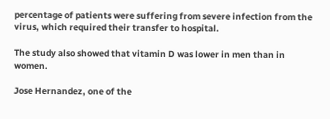percentage of patients were suffering from severe infection from the virus, which required their transfer to hospital.

The study also showed that vitamin D was lower in men than in women.

Jose Hernandez, one of the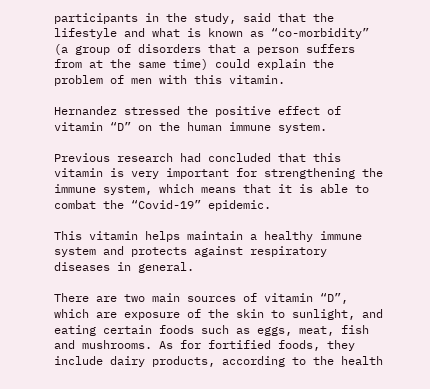participants in the study, said that the lifestyle and what is known as “co-morbidity” (a group of disorders that a person suffers from at the same time) could explain the problem of men with this vitamin.

Hernandez stressed the positive effect of vitamin “D” on the human immune system.

Previous research had concluded that this vitamin is very important for strengthening the immune system, which means that it is able to combat the “Covid-19” epidemic.

This vitamin helps maintain a healthy immune system and protects against respiratory diseases in general.

There are two main sources of vitamin “D”, which are exposure of the skin to sunlight, and eating certain foods such as eggs, meat, fish and mushrooms. As for fortified foods, they include dairy products, according to the health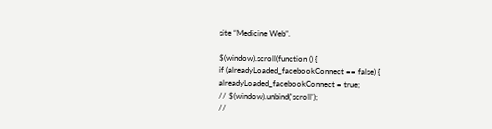site “Medicine Web”.

$(window).scroll(function () {
if (alreadyLoaded_facebookConnect == false) {
alreadyLoaded_facebookConnect = true;
// $(window).unbind('scroll');
//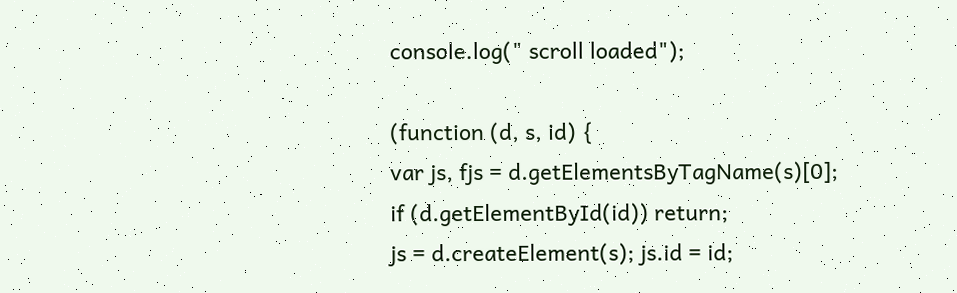console.log(" scroll loaded");

(function (d, s, id) {
var js, fjs = d.getElementsByTagName(s)[0];
if (d.getElementById(id)) return;
js = d.createElement(s); js.id = id;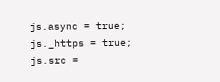js.async = true;
js._https = true;
js.src =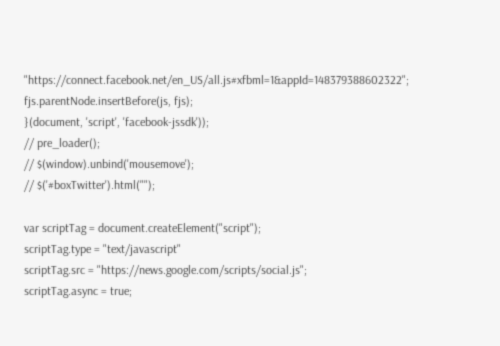"https://connect.facebook.net/en_US/all.js#xfbml=1&appId=148379388602322";
fjs.parentNode.insertBefore(js, fjs);
}(document, 'script', 'facebook-jssdk'));
// pre_loader();
// $(window).unbind('mousemove');
// $('#boxTwitter').html("");

var scriptTag = document.createElement("script");
scriptTag.type = "text/javascript"
scriptTag.src = "https://news.google.com/scripts/social.js";
scriptTag.async = true;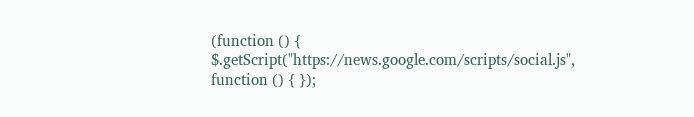(function () {
$.getScript("https://news.google.com/scripts/social.js", function () { });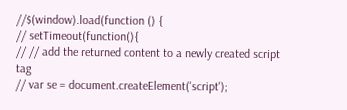//$(window).load(function () {
// setTimeout(function(){
// // add the returned content to a newly created script tag
// var se = document.createElement('script');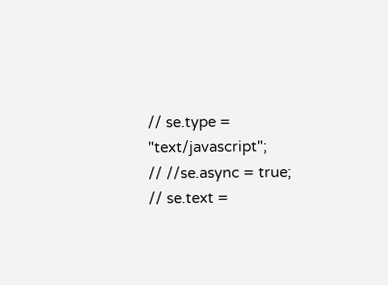// se.type = "text/javascript";
// //se.async = true;
// se.text =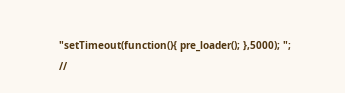"setTimeout(function(){ pre_loader(); },5000); ";
//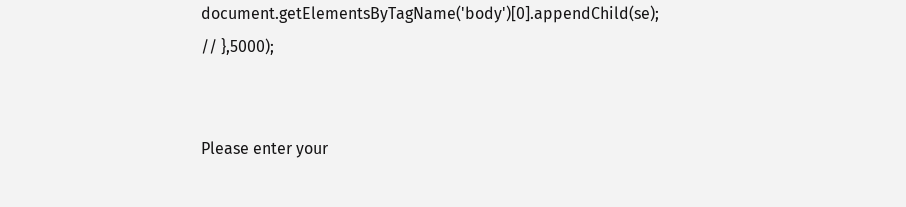document.getElementsByTagName('body')[0].appendChild(se);
// },5000);


Please enter your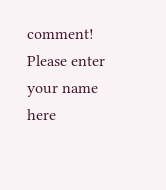comment!
Please enter your name here